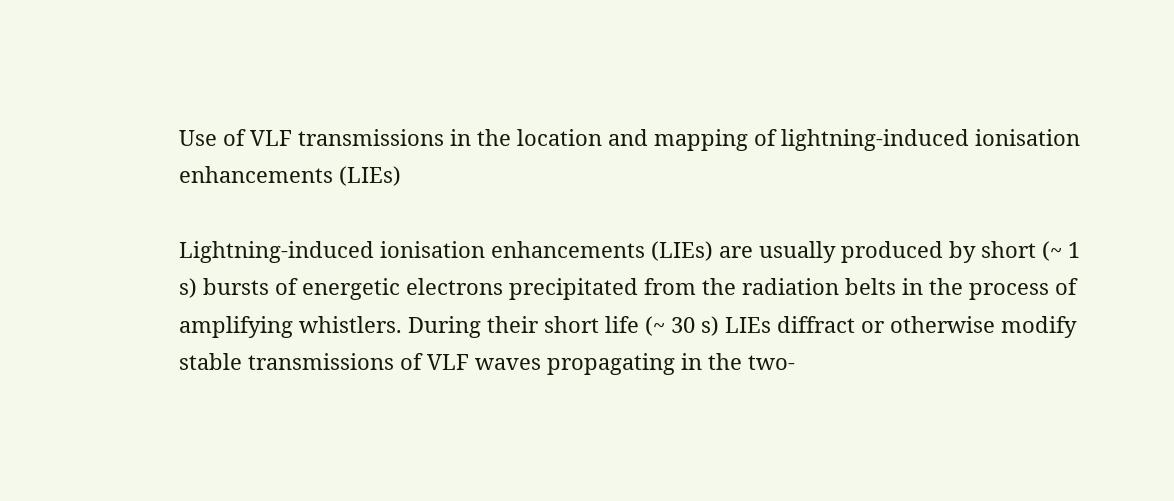Use of VLF transmissions in the location and mapping of lightning-induced ionisation enhancements (LIEs)

Lightning-induced ionisation enhancements (LIEs) are usually produced by short (~ 1 s) bursts of energetic electrons precipitated from the radiation belts in the process of amplifying whistlers. During their short life (~ 30 s) LIEs diffract or otherwise modify stable transmissions of VLF waves propagating in the two-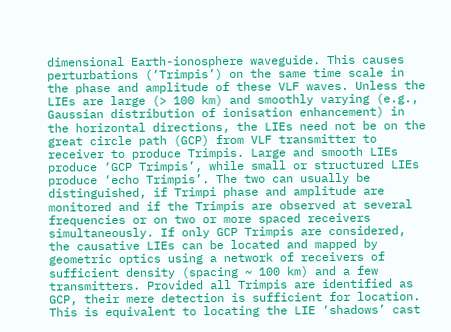dimensional Earth-ionosphere waveguide. This causes perturbations (‘Trimpis’) on the same time scale in the phase and amplitude of these VLF waves. Unless the LIEs are large (> 100 km) and smoothly varying (e.g., Gaussian distribution of ionisation enhancement) in the horizontal directions, the LIEs need not be on the great circle path (GCP) from VLF transmitter to receiver to produce Trimpis. Large and smooth LIEs produce ‘GCP Trimpis’, while small or structured LIEs produce ‘echo Trimpis’. The two can usually be distinguished, if Trimpi phase and amplitude are monitored and if the Trimpis are observed at several frequencies or on two or more spaced receivers simultaneously. If only GCP Trimpis are considered, the causative LIEs can be located and mapped by geometric optics using a network of receivers of sufficient density (spacing ~ 100 km) and a few transmitters. Provided all Trimpis are identified as GCP, their mere detection is sufficient for location. This is equivalent to locating the LIE ‘shadows’ cast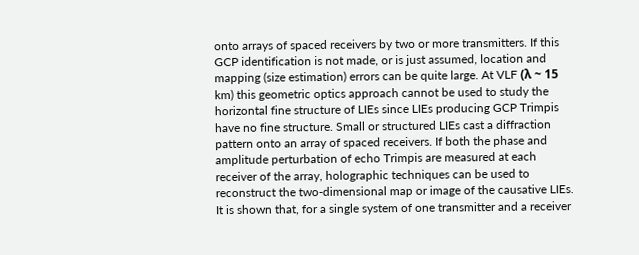onto arrays of spaced receivers by two or more transmitters. If this GCP identification is not made, or is just assumed, location and mapping (size estimation) errors can be quite large. At VLF (λ ~ 15 km) this geometric optics approach cannot be used to study the horizontal fine structure of LIEs since LIEs producing GCP Trimpis have no fine structure. Small or structured LIEs cast a diffraction pattern onto an array of spaced receivers. If both the phase and amplitude perturbation of echo Trimpis are measured at each receiver of the array, holographic techniques can be used to reconstruct the two-dimensional map or image of the causative LIEs. It is shown that, for a single system of one transmitter and a receiver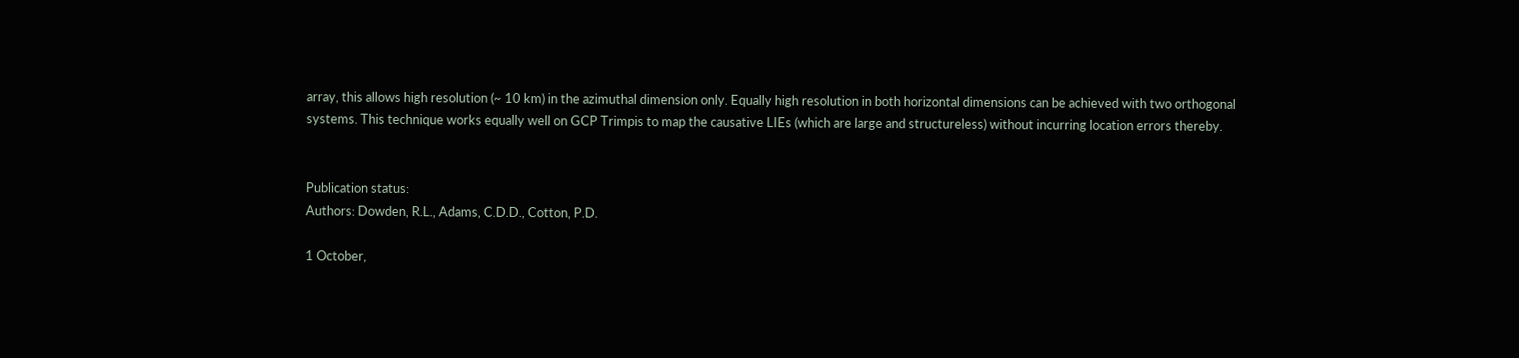array, this allows high resolution (~ 10 km) in the azimuthal dimension only. Equally high resolution in both horizontal dimensions can be achieved with two orthogonal systems. This technique works equally well on GCP Trimpis to map the causative LIEs (which are large and structureless) without incurring location errors thereby.


Publication status:
Authors: Dowden, R.L., Adams, C.D.D., Cotton, P.D.

1 October,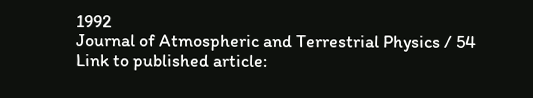1992
Journal of Atmospheric and Terrestrial Physics / 54
Link to published article: